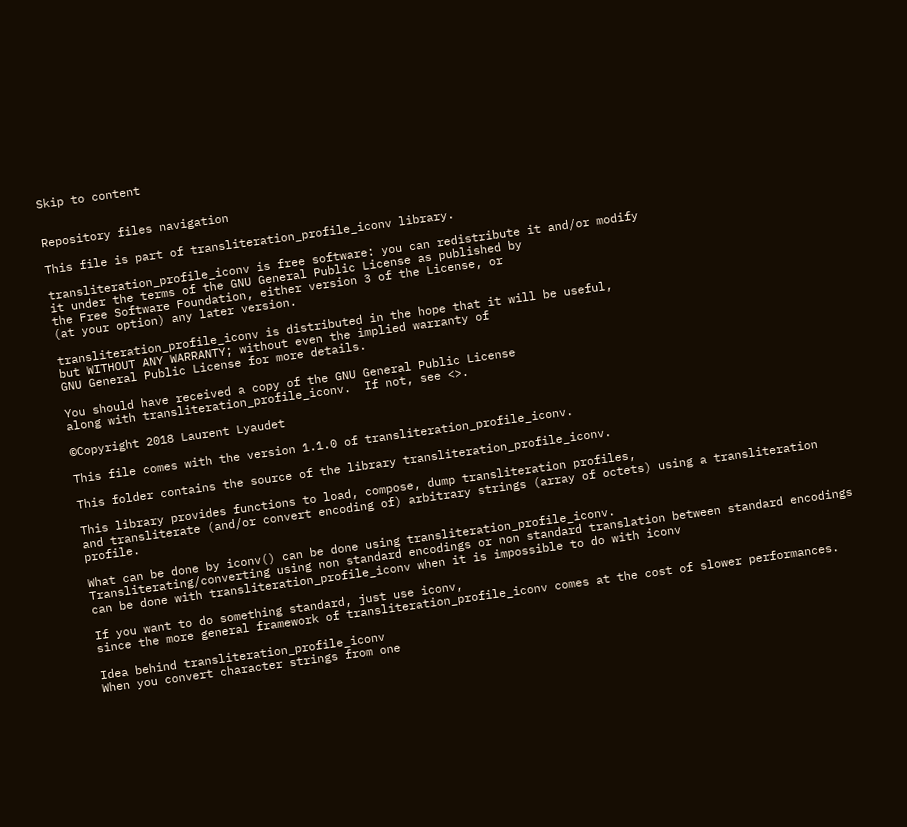Skip to content


Repository files navigation

This file is part of transliteration_profile_iconv library.

transliteration_profile_iconv is free software: you can redistribute it and/or modify
it under the terms of the GNU General Public License as published by
the Free Software Foundation, either version 3 of the License, or
(at your option) any later version.

transliteration_profile_iconv is distributed in the hope that it will be useful,
but WITHOUT ANY WARRANTY; without even the implied warranty of
GNU General Public License for more details.

You should have received a copy of the GNU General Public License
along with transliteration_profile_iconv.  If not, see <>.

©Copyright 2018 Laurent Lyaudet

This file comes with the version 1.1.0 of transliteration_profile_iconv.

This folder contains the source of the library transliteration_profile_iconv.

This library provides functions to load, compose, dump transliteration profiles,
and transliterate (and/or convert encoding of) arbitrary strings (array of octets) using a transliteration profile.

What can be done by iconv() can be done using transliteration_profile_iconv.
Transliterating/converting using non standard encodings or non standard translation between standard encodings
can be done with transliteration_profile_iconv when it is impossible to do with iconv

If you want to do something standard, just use iconv,
since the more general framework of transliteration_profile_iconv comes at the cost of slower performances.

Idea behind transliteration_profile_iconv
When you convert character strings from one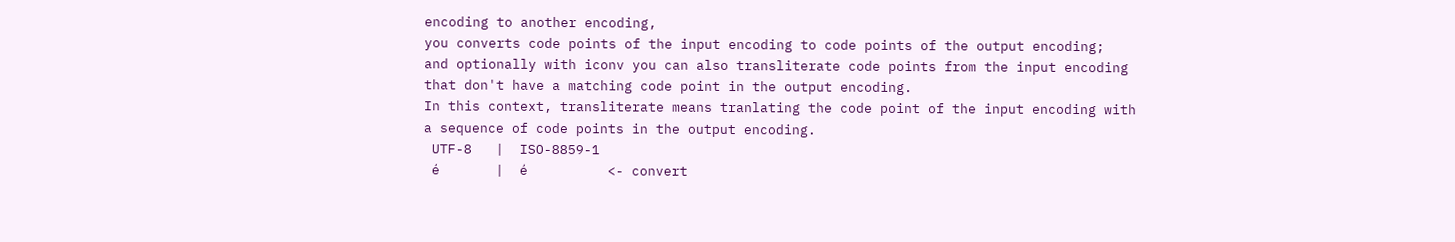encoding to another encoding,
you converts code points of the input encoding to code points of the output encoding;
and optionally with iconv you can also transliterate code points from the input encoding
that don't have a matching code point in the output encoding.
In this context, transliterate means tranlating the code point of the input encoding with
a sequence of code points in the output encoding.
 UTF-8   |  ISO-8859-1
 é       |  é          <- convert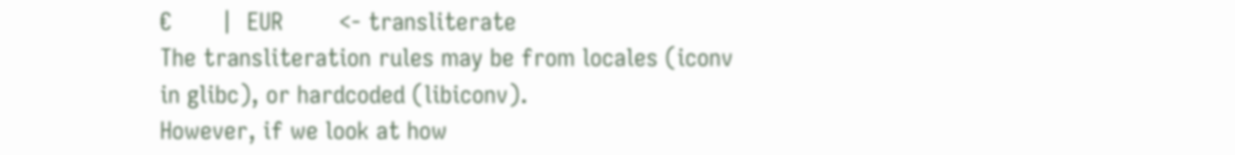€       |  EUR        <- transliterate
The transliteration rules may be from locales (iconv in glibc), or hardcoded (libiconv).
However, if we look at how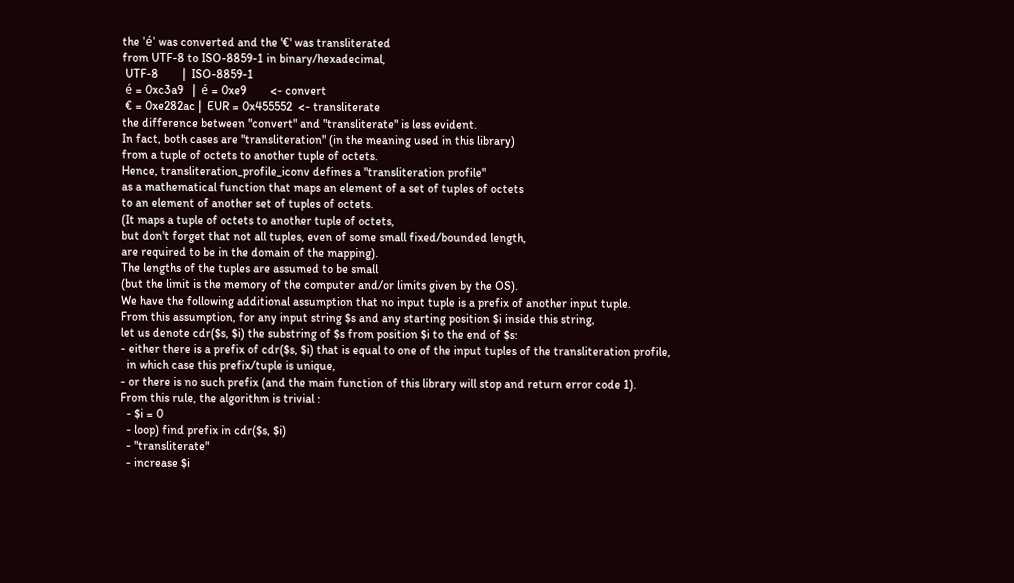the 'é' was converted and the '€' was transliterated
from UTF-8 to ISO-8859-1 in binary/hexadecimal,
 UTF-8        |  ISO-8859-1
 é = 0xc3a9   |  é = 0xe9        <- convert
 € = 0xe282ac |  EUR = 0x455552  <- transliterate
the difference between "convert" and "transliterate" is less evident.
In fact, both cases are "transliteration" (in the meaning used in this library)
from a tuple of octets to another tuple of octets.
Hence, transliteration_profile_iconv defines a "transliteration profile"
as a mathematical function that maps an element of a set of tuples of octets
to an element of another set of tuples of octets.
(It maps a tuple of octets to another tuple of octets,
but don't forget that not all tuples, even of some small fixed/bounded length,
are required to be in the domain of the mapping).
The lengths of the tuples are assumed to be small
(but the limit is the memory of the computer and/or limits given by the OS).
We have the following additional assumption that no input tuple is a prefix of another input tuple.
From this assumption, for any input string $s and any starting position $i inside this string,
let us denote cdr($s, $i) the substring of $s from position $i to the end of $s:
- either there is a prefix of cdr($s, $i) that is equal to one of the input tuples of the transliteration profile,
  in which case this prefix/tuple is unique,
- or there is no such prefix (and the main function of this library will stop and return error code 1).
From this rule, the algorithm is trivial :
  - $i = 0
  - loop) find prefix in cdr($s, $i)
  - "transliterate"
  - increase $i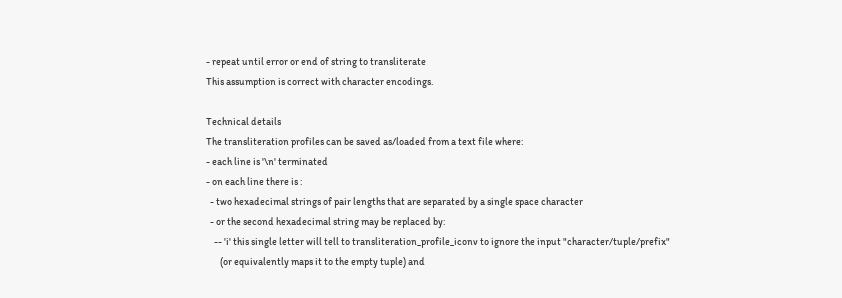- repeat until error or end of string to transliterate
This assumption is correct with character encodings.

Technical details
The transliteration profiles can be saved as/loaded from a text file where:
- each line is '\n' terminated
- on each line there is :
  - two hexadecimal strings of pair lengths that are separated by a single space character
  - or the second hexadecimal string may be replaced by:
    -- 'i' this single letter will tell to transliteration_profile_iconv to ignore the input "character/tuple/prefix"
       (or equivalently maps it to the empty tuple) and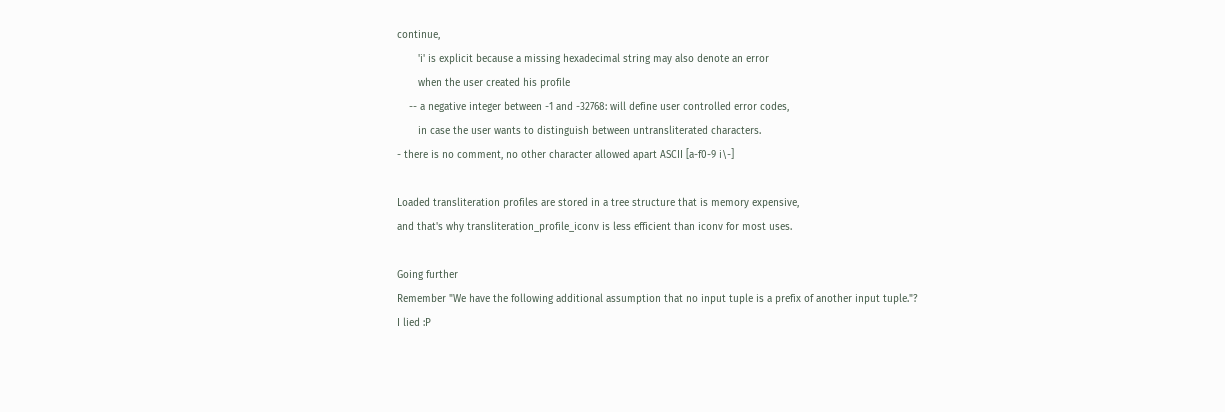continue,
       'i' is explicit because a missing hexadecimal string may also denote an error
       when the user created his profile
    -- a negative integer between -1 and -32768: will define user controlled error codes,
       in case the user wants to distinguish between untransliterated characters.
- there is no comment, no other character allowed apart ASCII [a-f0-9 i\-]

Loaded transliteration profiles are stored in a tree structure that is memory expensive,
and that's why transliteration_profile_iconv is less efficient than iconv for most uses.

Going further
Remember "We have the following additional assumption that no input tuple is a prefix of another input tuple."?
I lied :P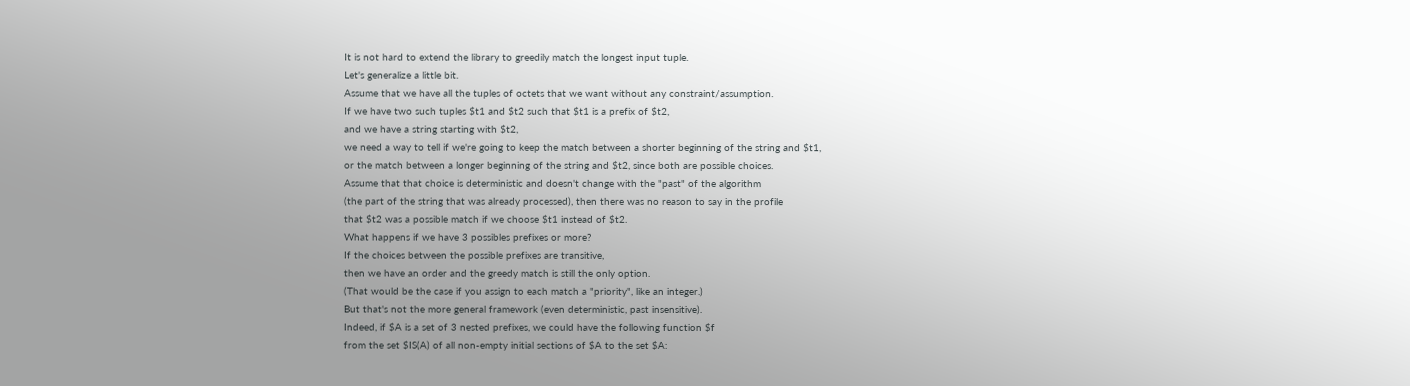It is not hard to extend the library to greedily match the longest input tuple.
Let's generalize a little bit.
Assume that we have all the tuples of octets that we want without any constraint/assumption.
If we have two such tuples $t1 and $t2 such that $t1 is a prefix of $t2,
and we have a string starting with $t2,
we need a way to tell if we're going to keep the match between a shorter beginning of the string and $t1,
or the match between a longer beginning of the string and $t2, since both are possible choices.
Assume that that choice is deterministic and doesn't change with the "past" of the algorithm
(the part of the string that was already processed), then there was no reason to say in the profile
that $t2 was a possible match if we choose $t1 instead of $t2.
What happens if we have 3 possibles prefixes or more?
If the choices between the possible prefixes are transitive,
then we have an order and the greedy match is still the only option.
(That would be the case if you assign to each match a "priority", like an integer.)
But that's not the more general framework (even deterministic, past insensitive).
Indeed, if $A is a set of 3 nested prefixes, we could have the following function $f
from the set $IS(A) of all non-empty initial sections of $A to the set $A: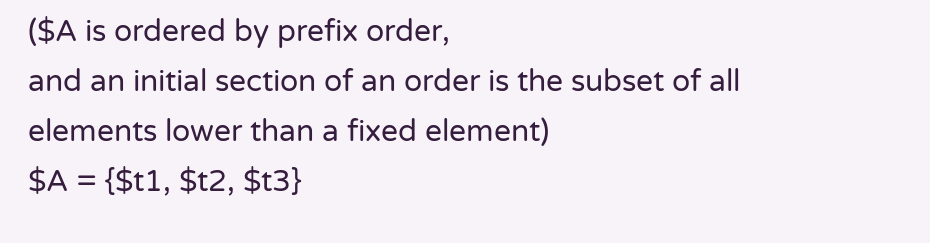($A is ordered by prefix order,
and an initial section of an order is the subset of all elements lower than a fixed element)
$A = {$t1, $t2, $t3}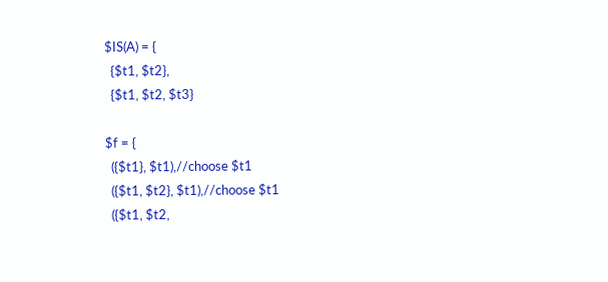$IS(A) = {
  {$t1, $t2},
  {$t1, $t2, $t3}

$f = {
  ({$t1}, $t1),//choose $t1
  ({$t1, $t2}, $t1),//choose $t1
  ({$t1, $t2,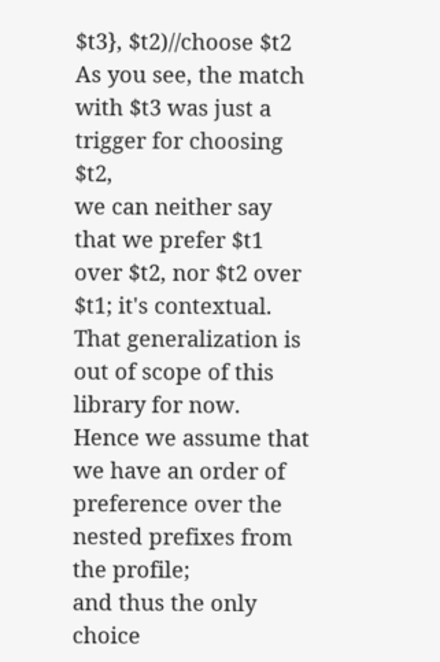$t3}, $t2)//choose $t2
As you see, the match with $t3 was just a trigger for choosing $t2,
we can neither say that we prefer $t1 over $t2, nor $t2 over $t1; it's contextual.
That generalization is out of scope of this library for now.
Hence we assume that we have an order of preference over the nested prefixes from the profile;
and thus the only choice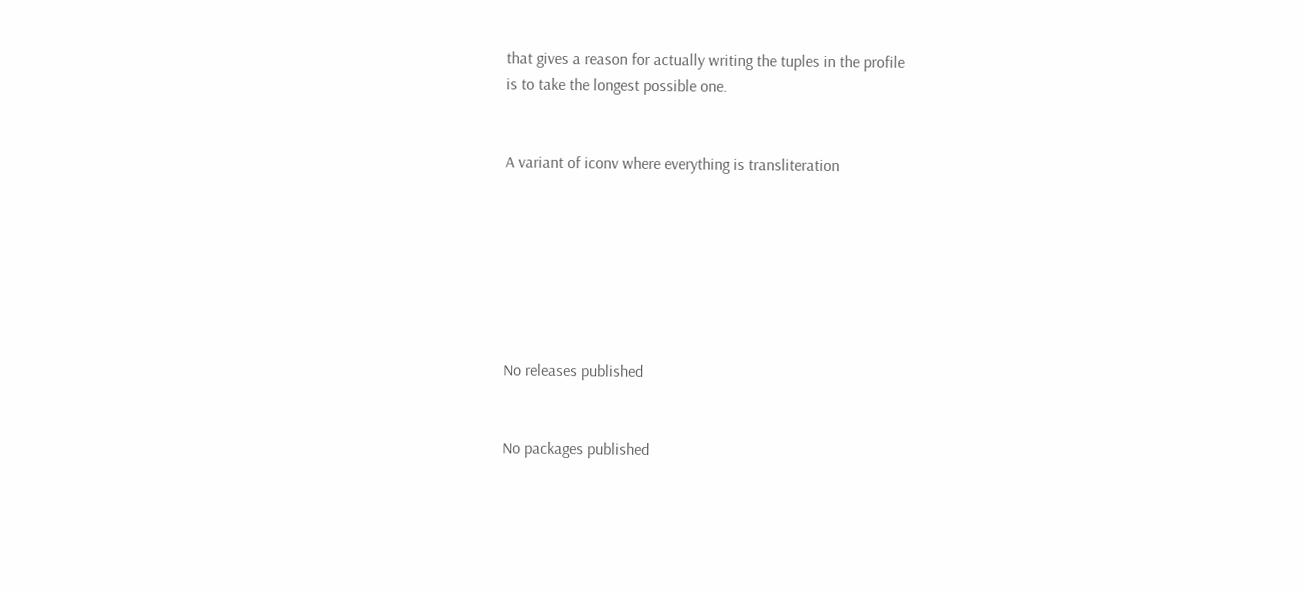that gives a reason for actually writing the tuples in the profile
is to take the longest possible one.


A variant of iconv where everything is transliteration







No releases published


No packages published